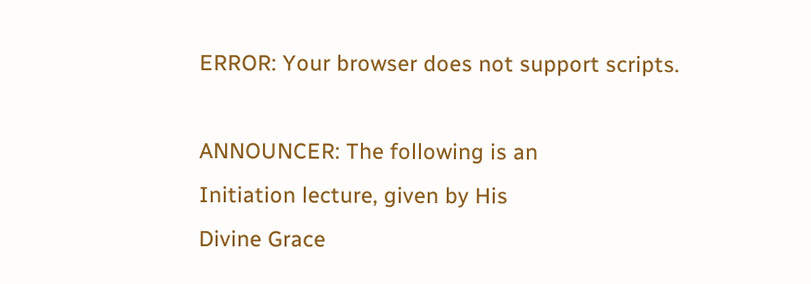ERROR: Your browser does not support scripts.

ANNOUNCER: The following is an
Initiation lecture, given by His
Divine Grace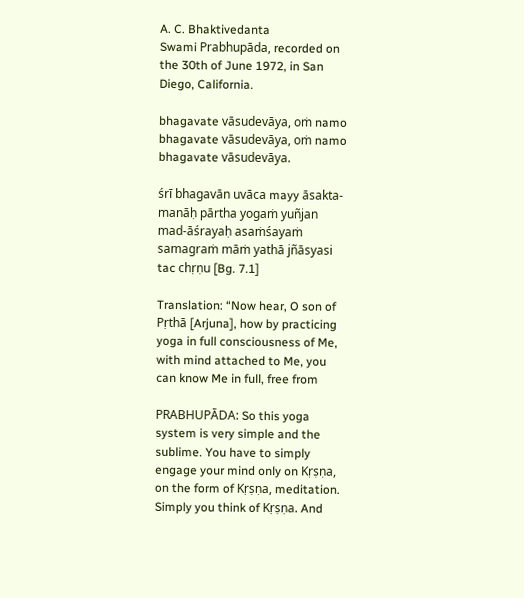A. C. Bhaktivedanta
Swami Prabhupāda, recorded on
the 30th of June 1972, in San
Diego, California.

bhagavate vāsudevāya, oṁ namo
bhagavate vāsudevāya, oṁ namo
bhagavate vāsudevāya.

śrī bhagavān uvāca mayy āsakta-
manāḥ pārtha yogaṁ yuñjan
mad-āśrayaḥ asaṁśayaṁ
samagraṁ māṁ yathā jñāsyasi
tac chṛṇu [Bg. 7.1]

Translation: “Now hear, O son of
Pṛthā [Arjuna], how by practicing
yoga in full consciousness of Me,
with mind attached to Me, you
can know Me in full, free from

PRABHUPĀDA: So this yoga
system is very simple and the
sublime. You have to simply
engage your mind only on Kṛṣṇa,
on the form of Kṛṣṇa, meditation.
Simply you think of Kṛṣṇa. And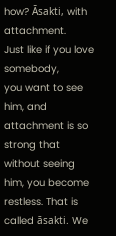how? Āsakti, with attachment.
Just like if you love somebody,
you want to see him, and
attachment is so strong that
without seeing him, you become
restless. That is called āsakti. We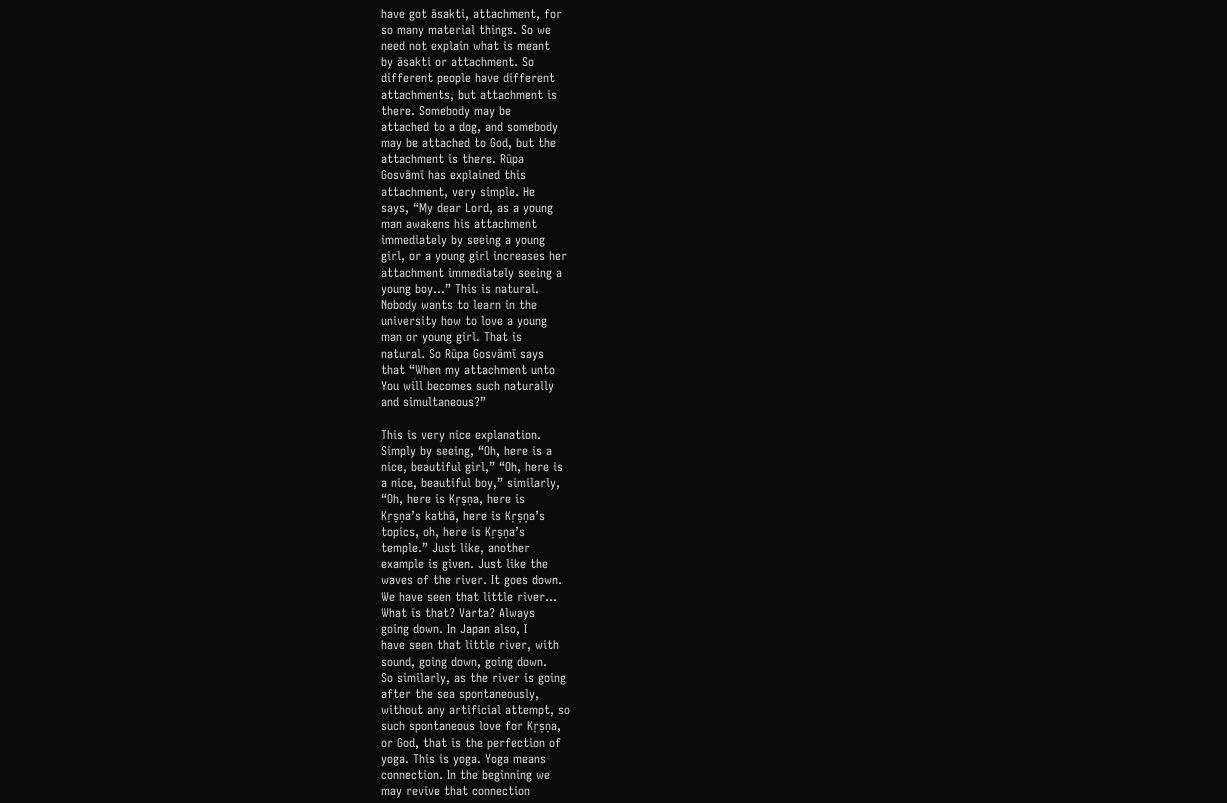have got āsakti, attachment, for
so many material things. So we
need not explain what is meant
by āsakti or attachment. So
different people have different
attachments, but attachment is
there. Somebody may be
attached to a dog, and somebody
may be attached to God, but the
attachment is there. Rūpa
Gosvāmī has explained this
attachment, very simple. He
says, “My dear Lord, as a young
man awakens his attachment
immediately by seeing a young
girl, or a young girl increases her
attachment immediately seeing a
young boy…” This is natural.
Nobody wants to learn in the
university how to love a young
man or young girl. That is
natural. So Rūpa Gosvāmī says
that “When my attachment unto
You will becomes such naturally
and simultaneous?”

This is very nice explanation.
Simply by seeing, “Oh, here is a
nice, beautiful girl,” “Oh, here is
a nice, beautiful boy,” similarly,
“Oh, here is Kṛṣṇa, here is
Kṛṣṇa’s kathā, here is Kṛṣṇa’s
topics, oh, here is Kṛṣṇa’s
temple.” Just like, another
example is given. Just like the
waves of the river. It goes down.
We have seen that little river…
What is that? Varta? Always
going down. In Japan also, I
have seen that little river, with
sound, going down, going down.
So similarly, as the river is going
after the sea spontaneously,
without any artificial attempt, so
such spontaneous love for Kṛṣṇa,
or God, that is the perfection of
yoga. This is yoga. Yoga means
connection. In the beginning we
may revive that connection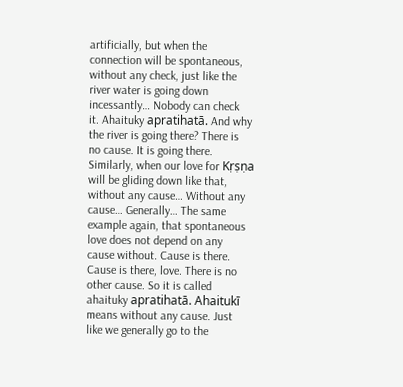artificially, but when the
connection will be spontaneous,
without any check, just like the
river water is going down
incessantly… Nobody can check
it. Ahaituky apratihatā. And why
the river is going there? There is
no cause. It is going there.
Similarly, when our love for Kṛṣṇa
will be gliding down like that,
without any cause… Without any
cause… Generally… The same
example again, that spontaneous
love does not depend on any
cause without. Cause is there.
Cause is there, love. There is no
other cause. So it is called
ahaituky apratihatā. Ahaitukī
means without any cause. Just
like we generally go to the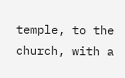temple, to the church, with a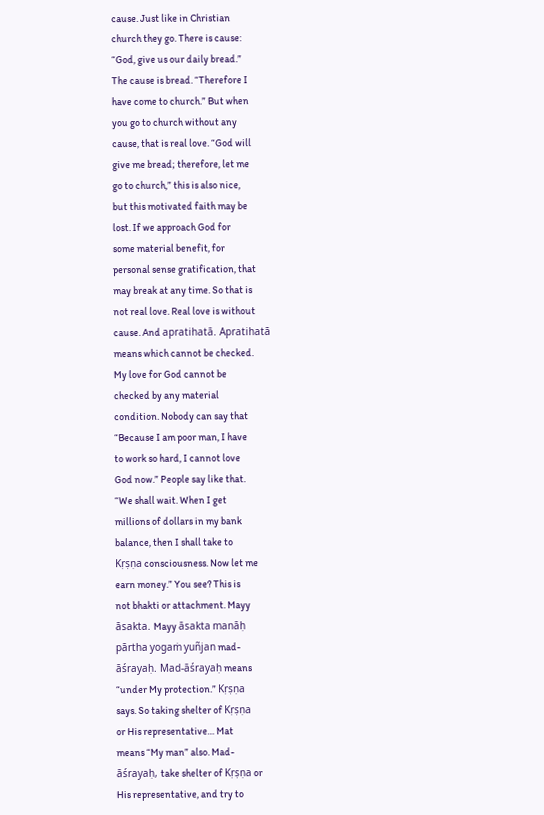cause. Just like in Christian
church they go. There is cause:
“God, give us our daily bread.”
The cause is bread. “Therefore I
have come to church.” But when
you go to church without any
cause, that is real love. “God will
give me bread; therefore, let me
go to church,” this is also nice,
but this motivated faith may be
lost. If we approach God for
some material benefit, for
personal sense gratification, that
may break at any time. So that is
not real love. Real love is without
cause. And apratihatā. Apratihatā
means which cannot be checked.
My love for God cannot be
checked by any material
condition. Nobody can say that
“Because I am poor man, I have
to work so hard, I cannot love
God now.” People say like that.
“We shall wait. When I get
millions of dollars in my bank
balance, then I shall take to
Kṛṣṇa consciousness. Now let me
earn money.” You see? This is
not bhakti or attachment. Mayy
āsakta. Mayy āsakta manāḥ
pārtha yogaṁ yuñjan mad-
āśrayaḥ. Mad-āśrayaḥ means
“under My protection.” Kṛṣṇa
says. So taking shelter of Kṛṣṇa
or His representative… Mat
means “My man” also. Mad-
āśrayaḥ, take shelter of Kṛṣṇa or
His representative, and try to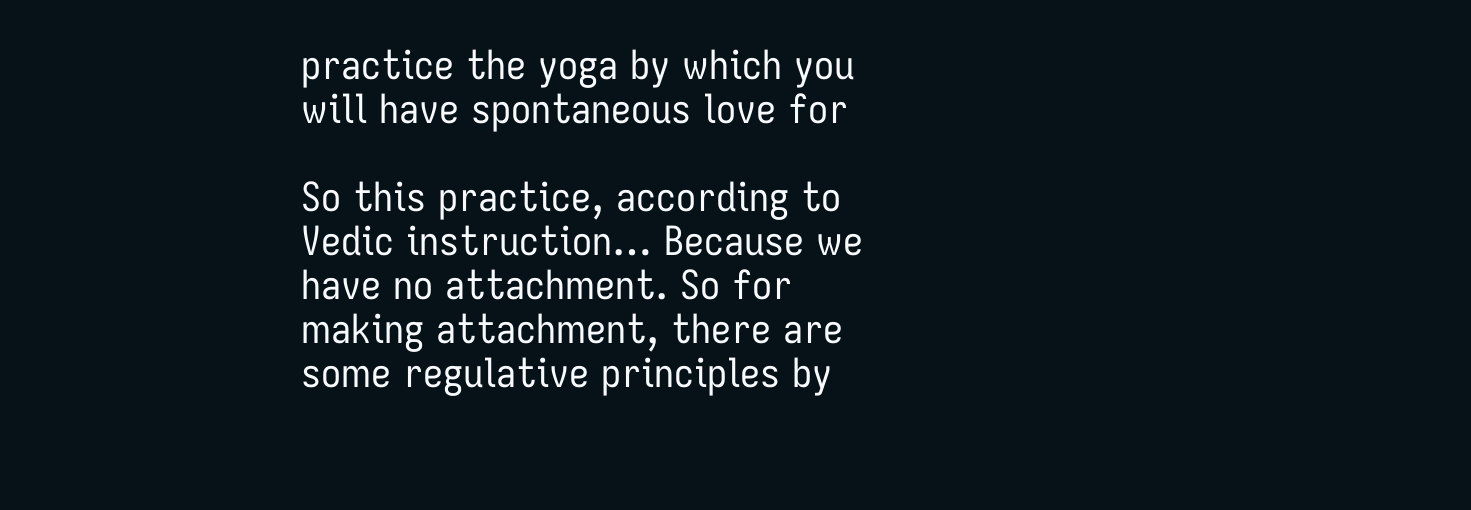practice the yoga by which you
will have spontaneous love for

So this practice, according to
Vedic instruction… Because we
have no attachment. So for
making attachment, there are
some regulative principles by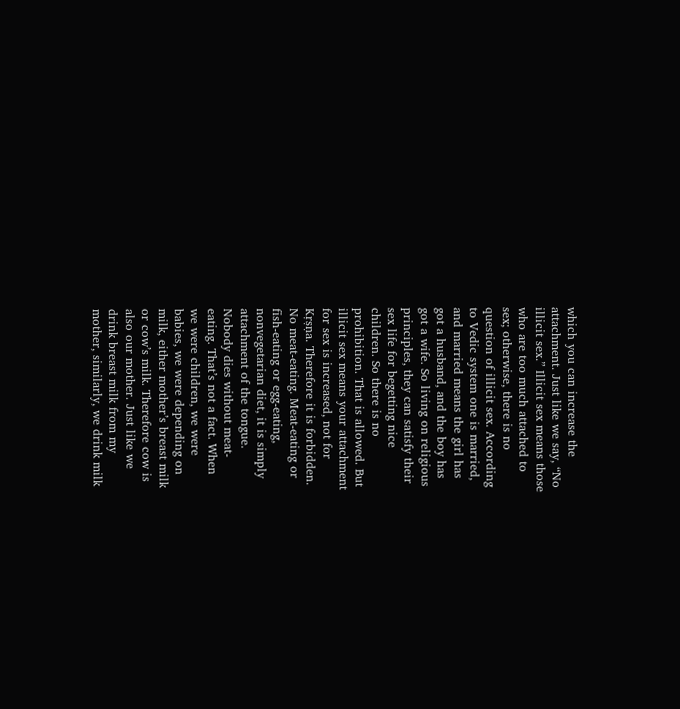which you can increase the
attachment. Just like we say, “No
illicit sex.” Illicit sex means those
who are too much attached to
sex; otherwise, there is no
question of illicit sex. According
to Vedic system one is married,
and married means the girl has
got a husband, and the boy has
got a wife. So living on religious
principles, they can satisfy their
sex life for begetting nice
children. So there is no
prohibition. That is allowed. But
illicit sex means your attachment
for sex is increased, not for
Kṛṣṇa. Therefore it is forbidden.
No meat-eating. Meat-eating or
fish-eating or egg-eating,
nonvegetarian diet, it is simply
attachment of the tongue.
Nobody dies without meat-
eating. That’s not a fact. When
we were children, we were
babies, we were depending on
milk, either mother’s breast milk
or cow’s milk. Therefore cow is
also our mother. Just like we
drink breast milk from my
mother, similarly, we drink milk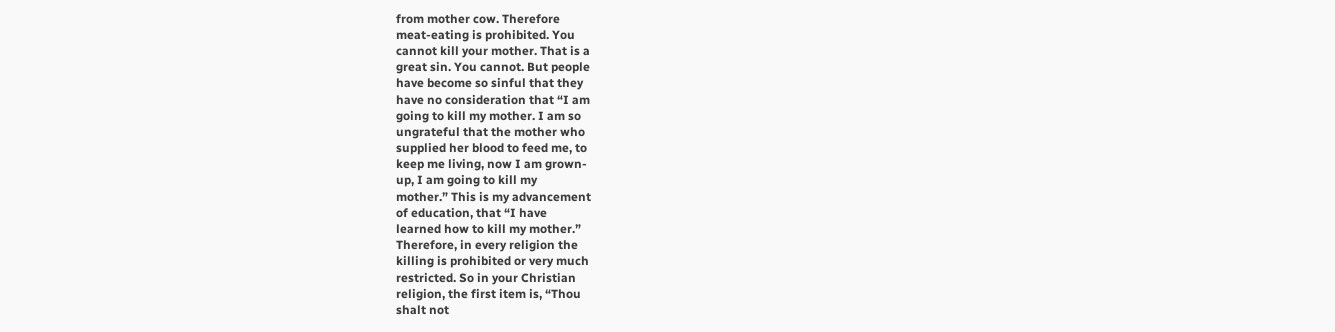from mother cow. Therefore
meat-eating is prohibited. You
cannot kill your mother. That is a
great sin. You cannot. But people
have become so sinful that they
have no consideration that “I am
going to kill my mother. I am so
ungrateful that the mother who
supplied her blood to feed me, to
keep me living, now I am grown-
up, I am going to kill my
mother.” This is my advancement
of education, that “I have
learned how to kill my mother.”
Therefore, in every religion the
killing is prohibited or very much
restricted. So in your Christian
religion, the first item is, “Thou
shalt not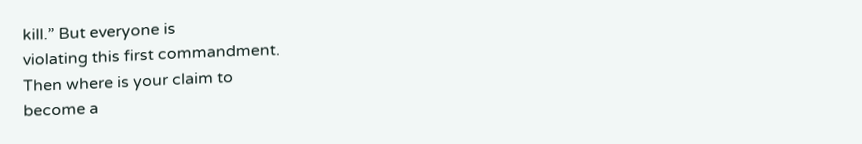kill.” But everyone is
violating this first commandment.
Then where is your claim to
become a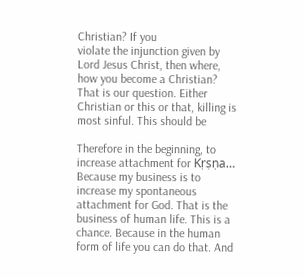Christian? If you
violate the injunction given by
Lord Jesus Christ, then where,
how you become a Christian?
That is our question. Either
Christian or this or that, killing is
most sinful. This should be

Therefore in the beginning, to
increase attachment for Kṛṣṇa…
Because my business is to
increase my spontaneous
attachment for God. That is the
business of human life. This is a
chance. Because in the human
form of life you can do that. And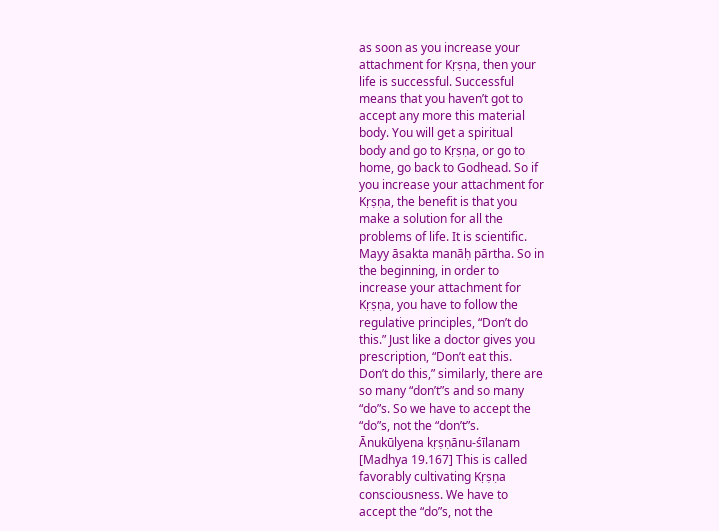as soon as you increase your
attachment for Kṛṣṇa, then your
life is successful. Successful
means that you haven’t got to
accept any more this material
body. You will get a spiritual
body and go to Kṛṣṇa, or go to
home, go back to Godhead. So if
you increase your attachment for
Kṛṣṇa, the benefit is that you
make a solution for all the
problems of life. It is scientific.
Mayy āsakta manāḥ pārtha. So in
the beginning, in order to
increase your attachment for
Kṛṣṇa, you have to follow the
regulative principles, “Don’t do
this.” Just like a doctor gives you
prescription, “Don’t eat this.
Don’t do this,” similarly, there are
so many “don’t”s and so many
“do”s. So we have to accept the
“do”s, not the “don’t”s.
Ānukūlyena kṛṣṇānu-śīlanam
[Madhya 19.167] This is called
favorably cultivating Kṛṣṇa
consciousness. We have to
accept the “do”s, not the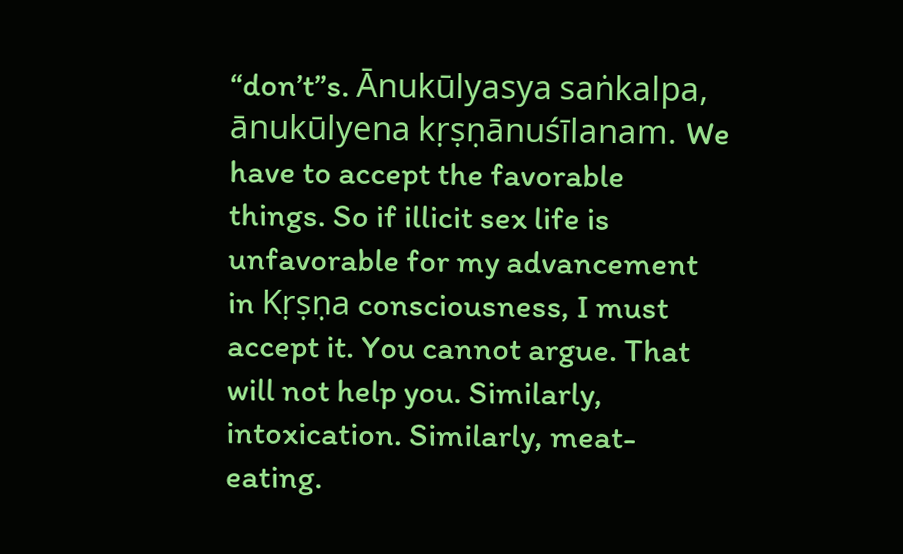“don’t”s. Ānukūlyasya saṅkalpa,
ānukūlyena kṛṣṇānuśīlanam. We
have to accept the favorable
things. So if illicit sex life is
unfavorable for my advancement
in Kṛṣṇa consciousness, I must
accept it. You cannot argue. That
will not help you. Similarly,
intoxication. Similarly, meat-
eating.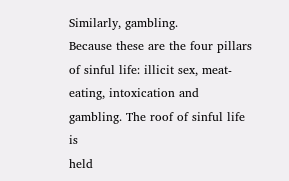Similarly, gambling.
Because these are the four pillars
of sinful life: illicit sex, meat-
eating, intoxication and
gambling. The roof of sinful life is
held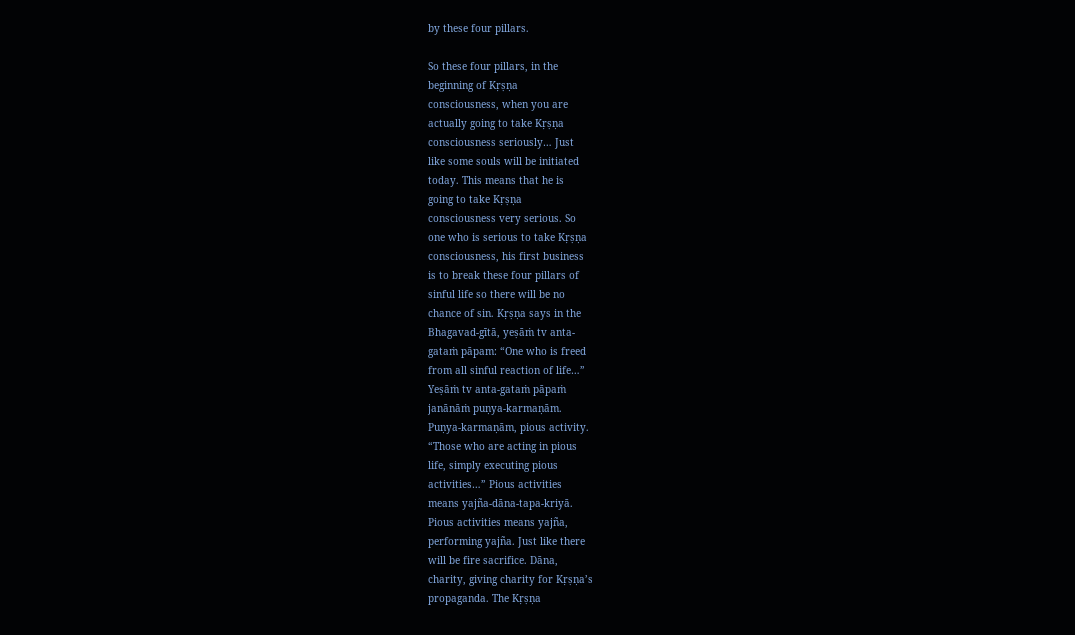by these four pillars.

So these four pillars, in the
beginning of Kṛṣṇa
consciousness, when you are
actually going to take Kṛṣṇa
consciousness seriously… Just
like some souls will be initiated
today. This means that he is
going to take Kṛṣṇa
consciousness very serious. So
one who is serious to take Kṛṣṇa
consciousness, his first business
is to break these four pillars of
sinful life so there will be no
chance of sin. Kṛṣṇa says in the
Bhagavad-gītā, yeṣāṁ tv anta-
gataṁ pāpam: “One who is freed
from all sinful reaction of life…”
Yeṣāṁ tv anta-gataṁ pāpaṁ
janānāṁ puṇya-karmaṇām.
Puṇya-karmaṇām, pious activity.
“Those who are acting in pious
life, simply executing pious
activities…” Pious activities
means yajña-dāna-tapa-kriyā.
Pious activities means yajña,
performing yajña. Just like there
will be fire sacrifice. Dāna,
charity, giving charity for Kṛṣṇa’s
propaganda. The Kṛṣṇa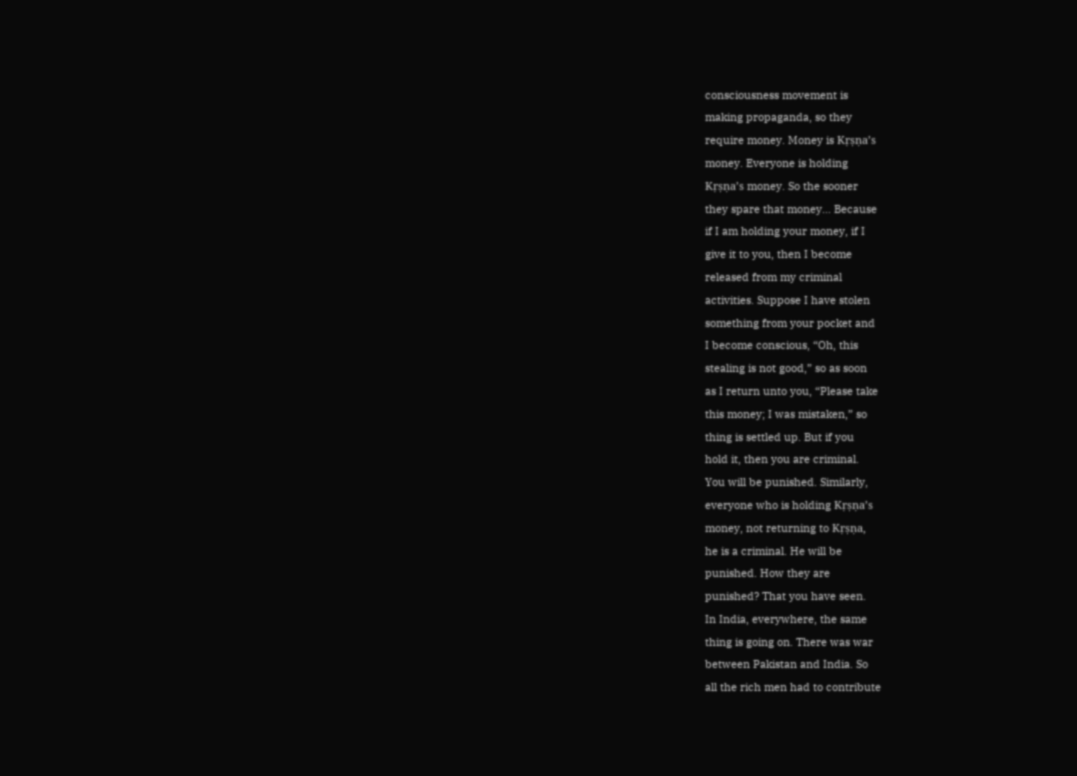consciousness movement is
making propaganda, so they
require money. Money is Kṛṣṇa’s
money. Everyone is holding
Kṛṣṇa’s money. So the sooner
they spare that money… Because
if I am holding your money, if I
give it to you, then I become
released from my criminal
activities. Suppose I have stolen
something from your pocket and
I become conscious, “Oh, this
stealing is not good,” so as soon
as I return unto you, “Please take
this money; I was mistaken,” so
thing is settled up. But if you
hold it, then you are criminal.
You will be punished. Similarly,
everyone who is holding Kṛṣṇa’s
money, not returning to Kṛṣṇa,
he is a criminal. He will be
punished. How they are
punished? That you have seen.
In India, everywhere, the same
thing is going on. There was war
between Pakistan and India. So
all the rich men had to contribute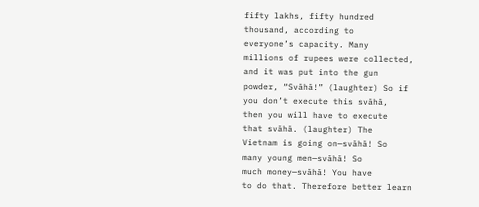fifty lakhs, fifty hundred
thousand, according to
everyone’s capacity. Many
millions of rupees were collected,
and it was put into the gun
powder, “Svāhā!” (laughter) So if
you don’t execute this svāhā,
then you will have to execute
that svāhā. (laughter) The
Vietnam is going on—svāhā! So
many young men—svāhā! So
much money—svāhā! You have
to do that. Therefore better learn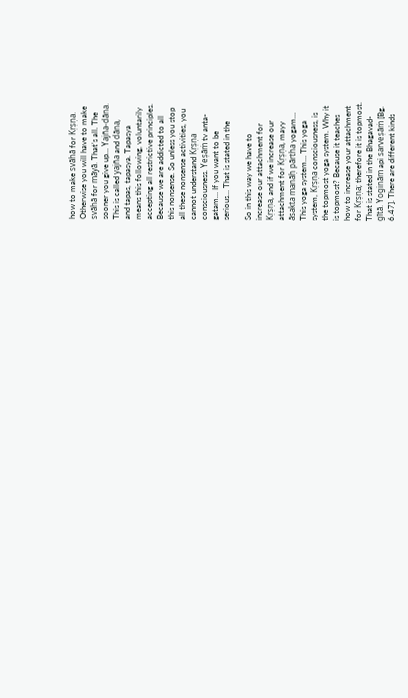how to make svāhā for Kṛṣṇa.
Otherwise you will have to make
svāhā for māyā. That’s all. The
sooner you give up… Yajña-dāna.
This is called yajña and dāna,
and tapas, tapasya. Tapasya
means this following, voluntarily
accepting all restrictive principles.
Because we are addicted to all
this nonsense. So unless you stop
all these nonsense activities, you
cannot understand Kṛṣṇa
consciousness. Yeṣāṁ tv anta-
gatam… If you want to be
serious… That is stated in the

So in this way we have to
increase our attachment for
Kṛṣṇa, and if we increase our
attachment for Kṛṣṇa, mayy
āsakta manāḥ pārtha yogam…
This yoga system… This yoga
system, Kṛṣṇa consciousness, is
the topmost yoga system. Why it
is topmost? Because it teaches
how to increase your attachment
for Kṛṣṇa; therefore it is topmost.
That is stated in the Bhagavad-
gītā. Yoginām api sarveṣāṁ [Bg.
6.47]. There are different kinds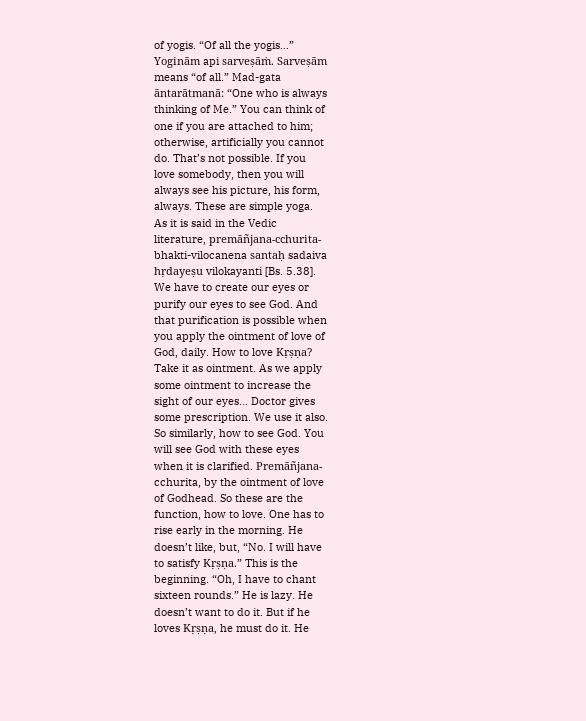of yogis. “Of all the yogis…”
Yoginām api sarveṣāṁ. Sarveṣām
means “of all.” Mad-gata
āntarātmanā: “One who is always
thinking of Me.” You can think of
one if you are attached to him;
otherwise, artificially you cannot
do. That’s not possible. If you
love somebody, then you will
always see his picture, his form,
always. These are simple yoga.
As it is said in the Vedic
literature, premāñjana-cchurita-
bhakti-vilocanena santaḥ sadaiva
hṛdayeṣu vilokayanti [Bs. 5.38].
We have to create our eyes or
purify our eyes to see God. And
that purification is possible when
you apply the ointment of love of
God, daily. How to love Kṛṣṇa?
Take it as ointment. As we apply
some ointment to increase the
sight of our eyes… Doctor gives
some prescription. We use it also.
So similarly, how to see God. You
will see God with these eyes
when it is clarified. Premāñjana-
cchurita, by the ointment of love
of Godhead. So these are the
function, how to love. One has to
rise early in the morning. He
doesn’t like, but, “No. I will have
to satisfy Kṛṣṇa.” This is the
beginning. “Oh, I have to chant
sixteen rounds.” He is lazy. He
doesn’t want to do it. But if he
loves Kṛṣṇa, he must do it. He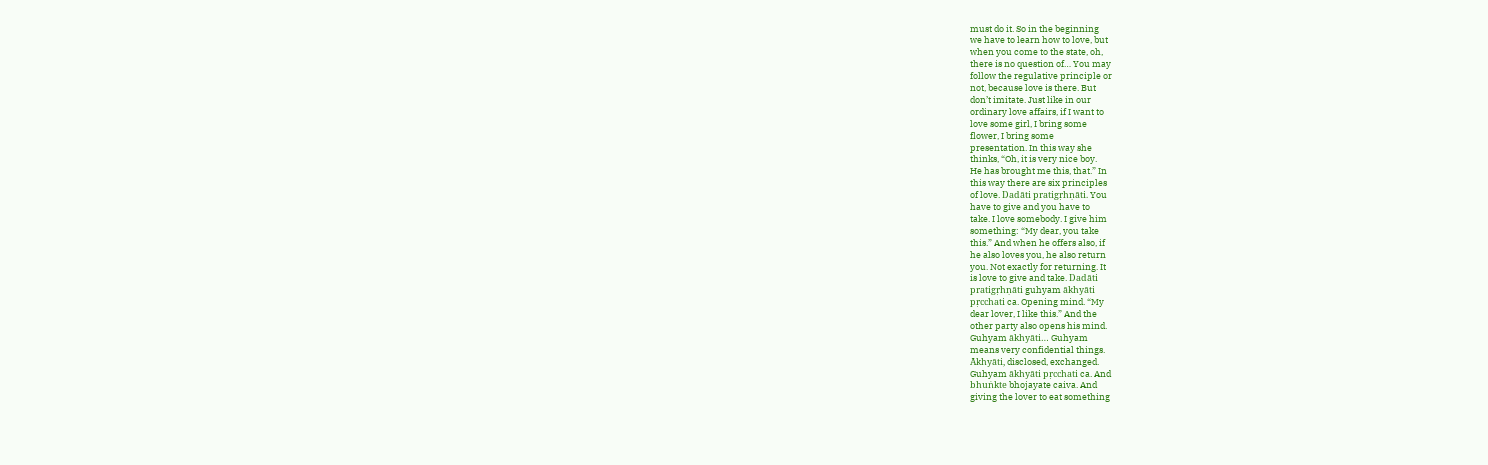must do it. So in the beginning
we have to learn how to love, but
when you come to the state, oh,
there is no question of… You may
follow the regulative principle or
not, because love is there. But
don’t imitate. Just like in our
ordinary love affairs, if I want to
love some girl, I bring some
flower, I bring some
presentation. In this way she
thinks, “Oh, it is very nice boy.
He has brought me this, that.” In
this way there are six principles
of love. Dadāti pratigṛhṇāti. You
have to give and you have to
take. I love somebody. I give him
something: “My dear, you take
this.” And when he offers also, if
he also loves you, he also return
you. Not exactly for returning. It
is love to give and take. Dadāti
pratigṛhṇāti guhyam ākhyāti
pṛcchati ca. Opening mind. “My
dear lover, I like this.” And the
other party also opens his mind.
Guhyam ākhyāti… Guhyam
means very confidential things.
Ākhyāti, disclosed, exchanged.
Guhyam ākhyāti pṛcchati ca. And
bhuṅkte bhojayate caiva. And
giving the lover to eat something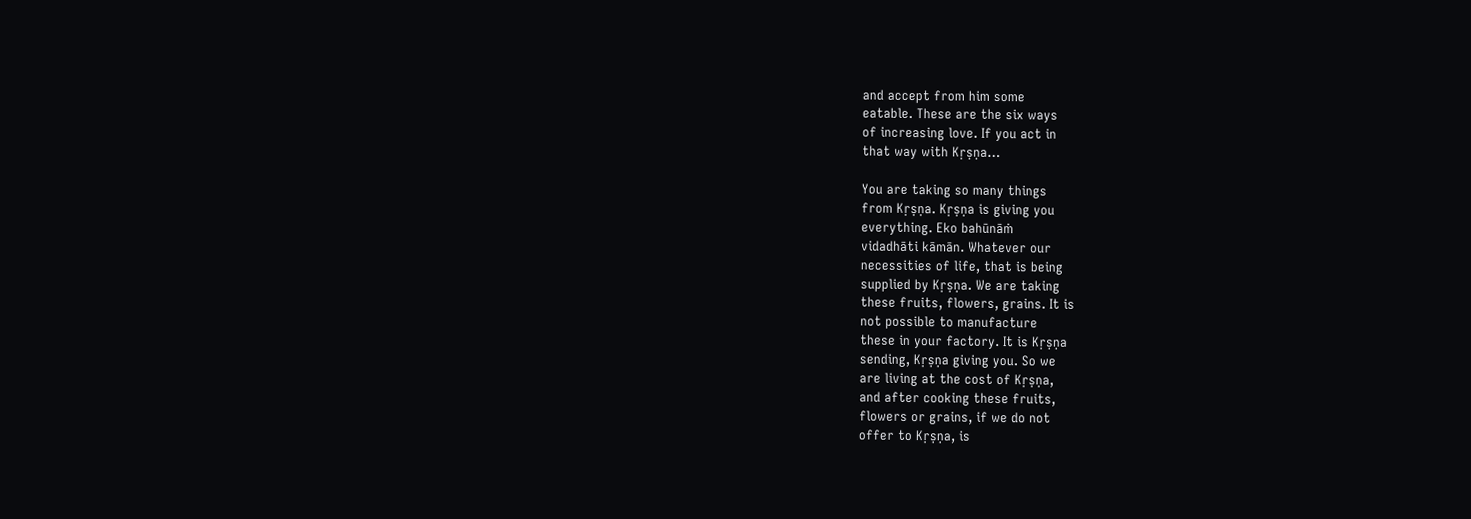and accept from him some
eatable. These are the six ways
of increasing love. If you act in
that way with Kṛṣṇa…

You are taking so many things
from Kṛṣṇa. Kṛṣṇa is giving you
everything. Eko bahūnāṁ
vidadhāti kāmān. Whatever our
necessities of life, that is being
supplied by Kṛṣṇa. We are taking
these fruits, flowers, grains. It is
not possible to manufacture
these in your factory. It is Kṛṣṇa
sending, Kṛṣṇa giving you. So we
are living at the cost of Kṛṣṇa,
and after cooking these fruits,
flowers or grains, if we do not
offer to Kṛṣṇa, is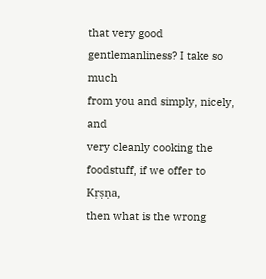that very good
gentlemanliness? I take so much
from you and simply, nicely, and
very cleanly cooking the
foodstuff, if we offer to Kṛṣṇa,
then what is the wrong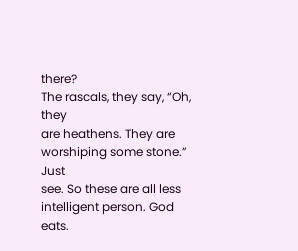there?
The rascals, they say, “Oh, they
are heathens. They are
worshiping some stone.” Just
see. So these are all less
intelligent person. God eats.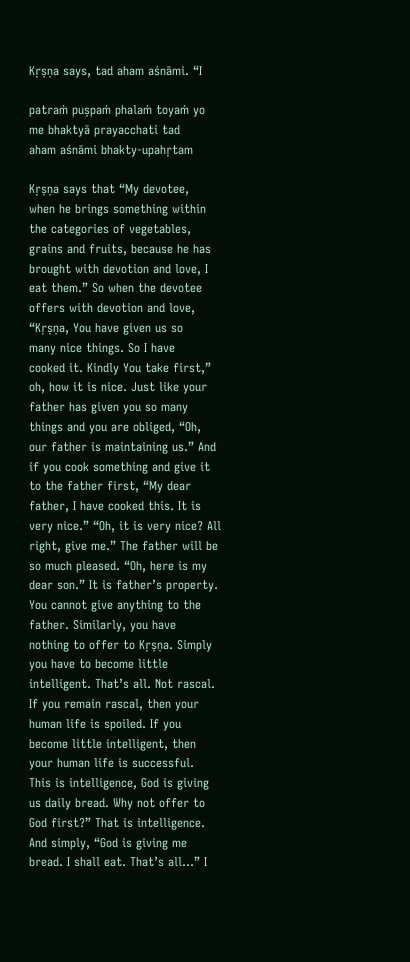Kṛṣṇa says, tad aham aśnāmi. “I

patraṁ puṣpaṁ phalaṁ toyaṁ yo
me bhaktyā prayacchati tad
aham aśnāmi bhakty-upahṛtam

Kṛṣṇa says that “My devotee,
when he brings something within
the categories of vegetables,
grains and fruits, because he has
brought with devotion and love, I
eat them.” So when the devotee
offers with devotion and love,
“Kṛṣṇa, You have given us so
many nice things. So I have
cooked it. Kindly You take first,”
oh, how it is nice. Just like your
father has given you so many
things and you are obliged, “Oh,
our father is maintaining us.” And
if you cook something and give it
to the father first, “My dear
father, I have cooked this. It is
very nice.” “Oh, it is very nice? All
right, give me.” The father will be
so much pleased. “Oh, here is my
dear son.” It is father’s property.
You cannot give anything to the
father. Similarly, you have
nothing to offer to Kṛṣṇa. Simply
you have to become little
intelligent. That’s all. Not rascal.
If you remain rascal, then your
human life is spoiled. If you
become little intelligent, then
your human life is successful.
This is intelligence, God is giving
us daily bread. Why not offer to
God first?” That is intelligence.
And simply, “God is giving me
bread. I shall eat. That’s all…” I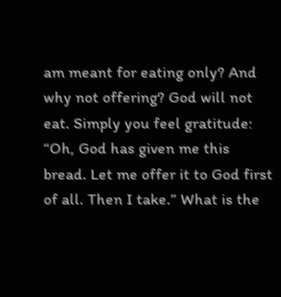am meant for eating only? And
why not offering? God will not
eat. Simply you feel gratitude:
“Oh, God has given me this
bread. Let me offer it to God first
of all. Then I take.” What is the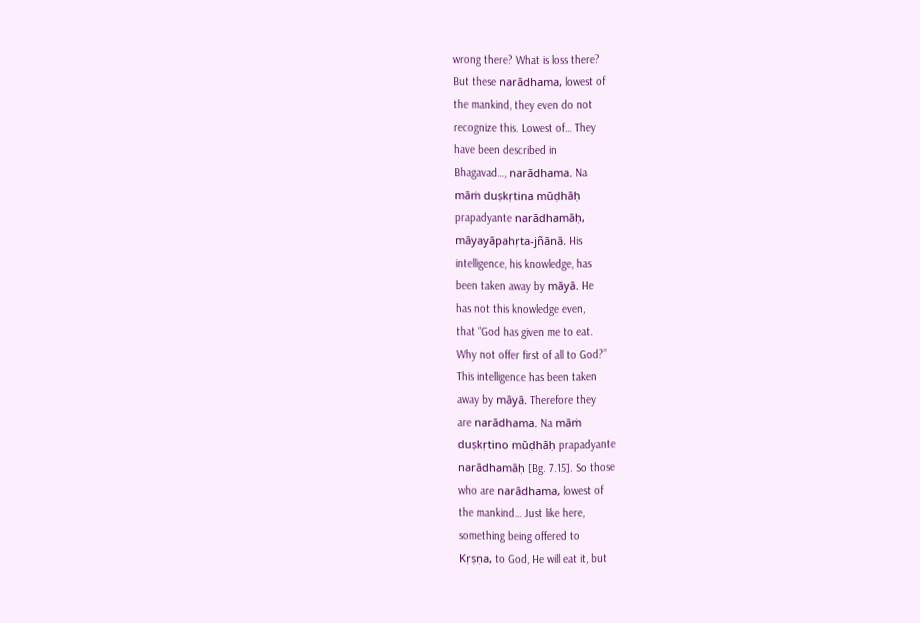wrong there? What is loss there?
But these narādhama, lowest of
the mankind, they even do not
recognize this. Lowest of… They
have been described in
Bhagavad…, narādhama. Na
māṁ duṣkṛtina mūḍhāḥ
prapadyante narādhamāḥ,
māyayāpahṛta-jñānā. His
intelligence, his knowledge, has
been taken away by māyā. He
has not this knowledge even,
that “God has given me to eat.
Why not offer first of all to God?”
This intelligence has been taken
away by māyā. Therefore they
are narādhama. Na māṁ
duṣkṛtino mūḍhāḥ prapadyante
narādhamāḥ [Bg. 7.15]. So those
who are narādhama, lowest of
the mankind… Just like here,
something being offered to
Kṛṣṇa, to God, He will eat it, but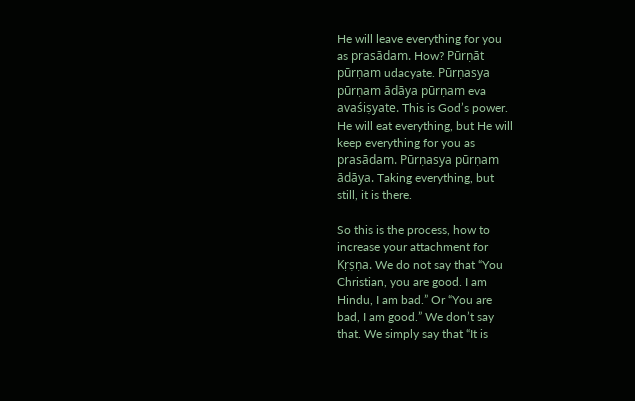He will leave everything for you
as prasādam. How? Pūrṇāt
pūrṇam udacyate. Pūrṇasya
pūrṇam ādāya pūrṇam eva
avaśiṣyate. This is God’s power.
He will eat everything, but He will
keep everything for you as
prasādam. Pūrṇasya pūrṇam
ādāya. Taking everything, but
still, it is there.

So this is the process, how to
increase your attachment for
Kṛṣṇa. We do not say that “You
Christian, you are good. I am
Hindu, I am bad.” Or “You are
bad, I am good.” We don’t say
that. We simply say that “It is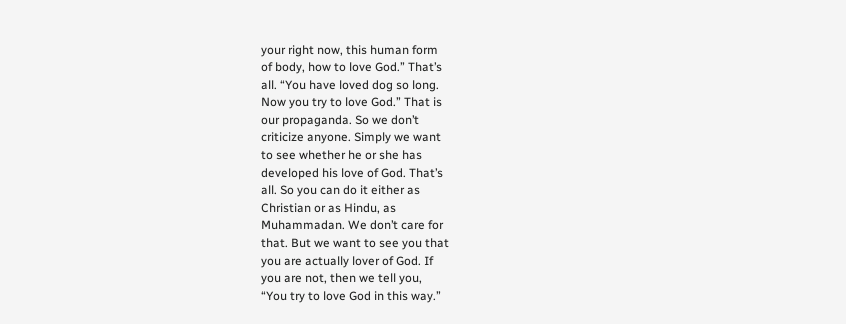your right now, this human form
of body, how to love God.” That’s
all. “You have loved dog so long.
Now you try to love God.” That is
our propaganda. So we don’t
criticize anyone. Simply we want
to see whether he or she has
developed his love of God. That’s
all. So you can do it either as
Christian or as Hindu, as
Muhammadan. We don’t care for
that. But we want to see you that
you are actually lover of God. If
you are not, then we tell you,
“You try to love God in this way.”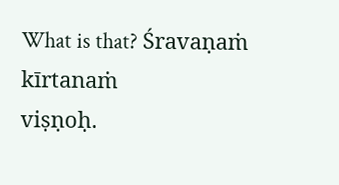What is that? Śravaṇaṁ kīrtanaṁ
viṣṇoḥ.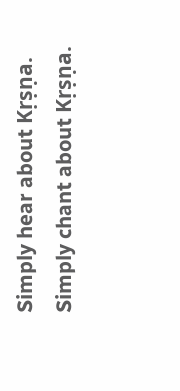Simply hear about Kṛṣṇa.
Simply chant about Kṛṣṇa.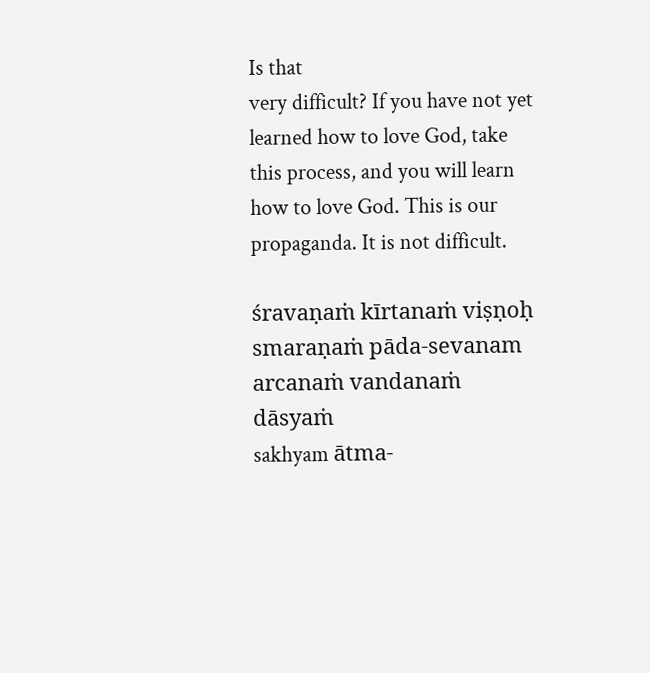Is that
very difficult? If you have not yet
learned how to love God, take
this process, and you will learn
how to love God. This is our
propaganda. It is not difficult.

śravaṇaṁ kīrtanaṁ viṣṇoḥ
smaraṇaṁ pāda-sevanam
arcanaṁ vandanaṁ dāsyaṁ
sakhyam ātma-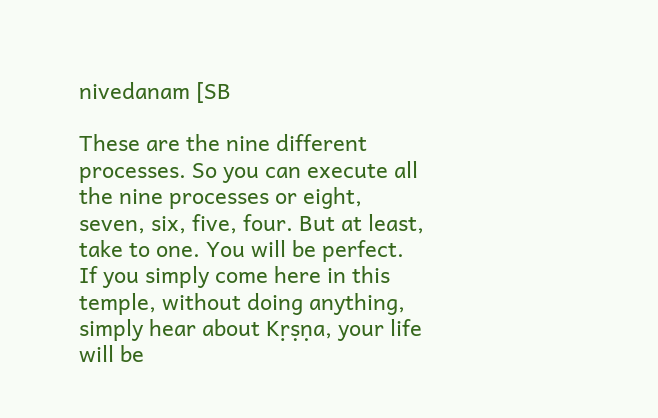nivedanam [SB

These are the nine different
processes. So you can execute all
the nine processes or eight,
seven, six, five, four. But at least,
take to one. You will be perfect.
If you simply come here in this
temple, without doing anything,
simply hear about Kṛṣṇa, your life
will be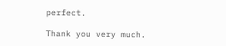perfect.

Thank you very much.